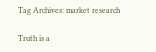Tag Archives: market research

Truth is a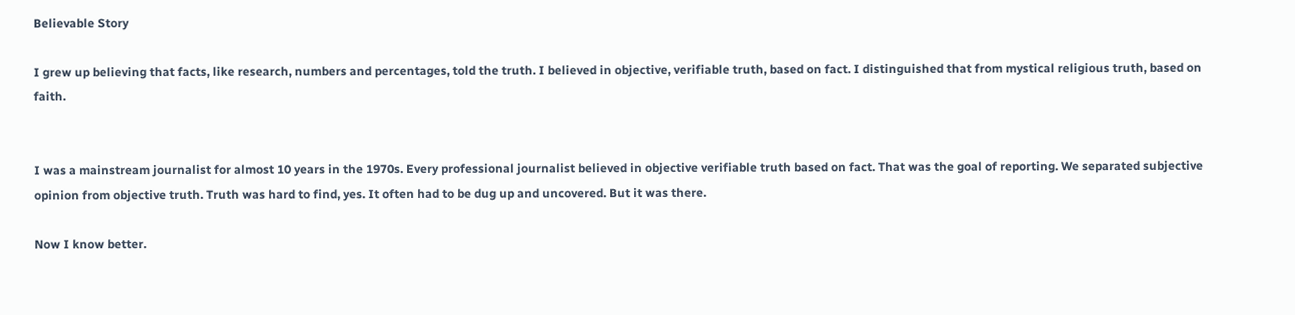Believable Story

I grew up believing that facts, like research, numbers and percentages, told the truth. I believed in objective, verifiable truth, based on fact. I distinguished that from mystical religious truth, based on faith.


I was a mainstream journalist for almost 10 years in the 1970s. Every professional journalist believed in objective verifiable truth based on fact. That was the goal of reporting. We separated subjective opinion from objective truth. Truth was hard to find, yes. It often had to be dug up and uncovered. But it was there.

Now I know better.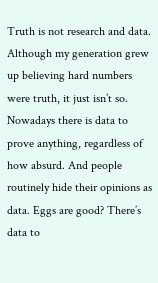Truth is not research and data. Although my generation grew up believing hard numbers were truth, it just isn’t so.  Nowadays there is data to prove anything, regardless of how absurd. And people routinely hide their opinions as data. Eggs are good? There’s data to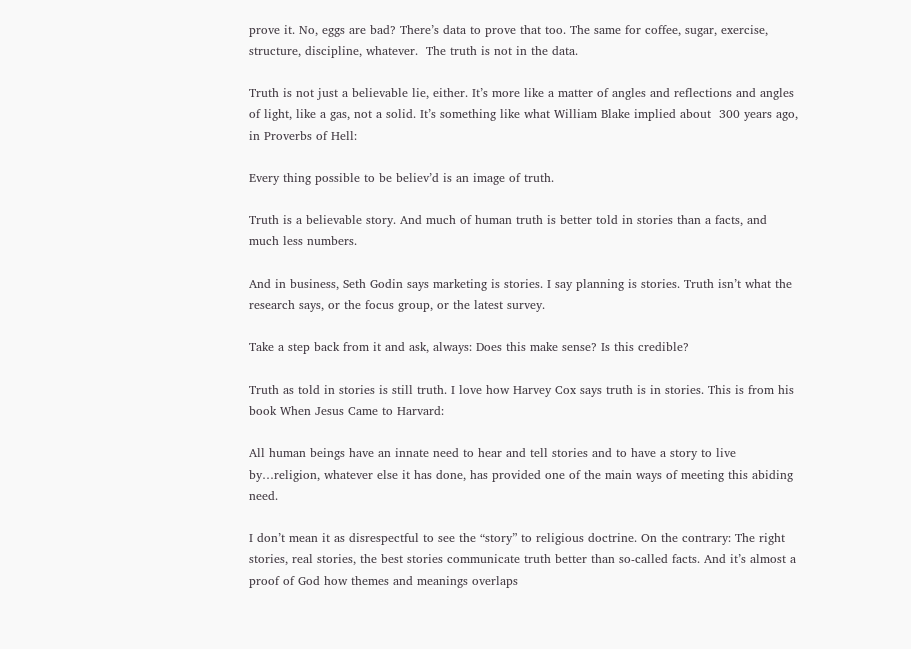prove it. No, eggs are bad? There’s data to prove that too. The same for coffee, sugar, exercise, structure, discipline, whatever.  The truth is not in the data.

Truth is not just a believable lie, either. It’s more like a matter of angles and reflections and angles of light, like a gas, not a solid. It’s something like what William Blake implied about  300 years ago, in Proverbs of Hell:

Every thing possible to be believ’d is an image of truth.

Truth is a believable story. And much of human truth is better told in stories than a facts, and much less numbers.

And in business, Seth Godin says marketing is stories. I say planning is stories. Truth isn’t what the research says, or the focus group, or the latest survey.

Take a step back from it and ask, always: Does this make sense? Is this credible?

Truth as told in stories is still truth. I love how Harvey Cox says truth is in stories. This is from his book When Jesus Came to Harvard:

All human beings have an innate need to hear and tell stories and to have a story to live by…religion, whatever else it has done, has provided one of the main ways of meeting this abiding need.

I don’t mean it as disrespectful to see the “story” to religious doctrine. On the contrary: The right stories, real stories, the best stories communicate truth better than so-called facts. And it’s almost a proof of God how themes and meanings overlaps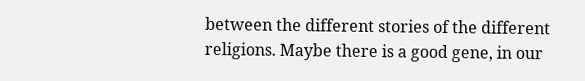between the different stories of the different religions. Maybe there is a good gene, in our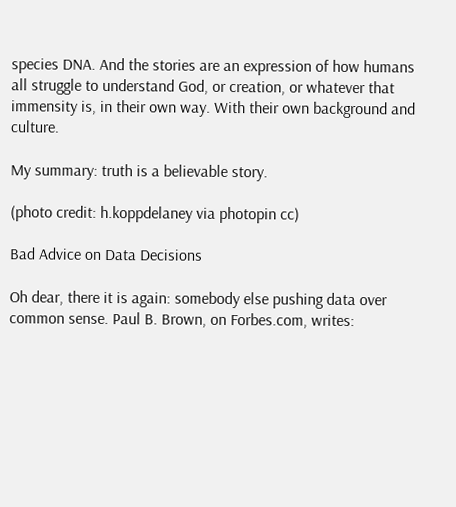species DNA. And the stories are an expression of how humans all struggle to understand God, or creation, or whatever that immensity is, in their own way. With their own background and culture.

My summary: truth is a believable story.

(photo credit: h.koppdelaney via photopin cc)

Bad Advice on Data Decisions

Oh dear, there it is again: somebody else pushing data over common sense. Paul B. Brown, on Forbes.com, writes: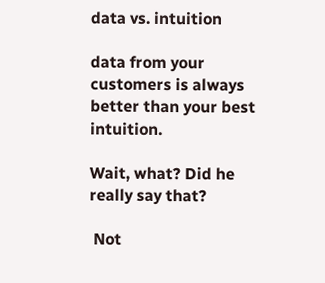data vs. intuition

data from your customers is always better than your best intuition.

Wait, what? Did he really say that?

 Not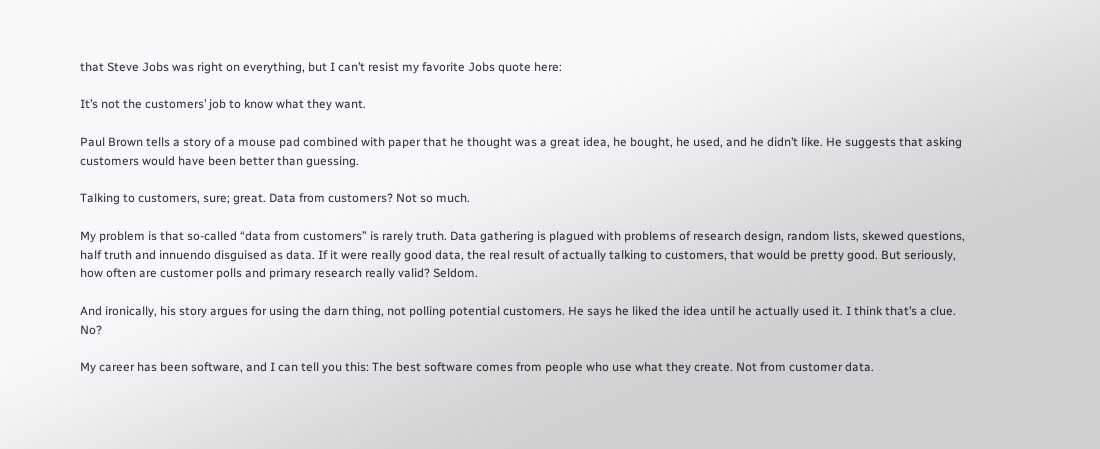that Steve Jobs was right on everything, but I can’t resist my favorite Jobs quote here:

It’s not the customers’ job to know what they want.

Paul Brown tells a story of a mouse pad combined with paper that he thought was a great idea, he bought, he used, and he didn’t like. He suggests that asking customers would have been better than guessing.

Talking to customers, sure; great. Data from customers? Not so much.

My problem is that so-called “data from customers” is rarely truth. Data gathering is plagued with problems of research design, random lists, skewed questions, half truth and innuendo disguised as data. If it were really good data, the real result of actually talking to customers, that would be pretty good. But seriously, how often are customer polls and primary research really valid? Seldom.

And ironically, his story argues for using the darn thing, not polling potential customers. He says he liked the idea until he actually used it. I think that’s a clue. No?

My career has been software, and I can tell you this: The best software comes from people who use what they create. Not from customer data.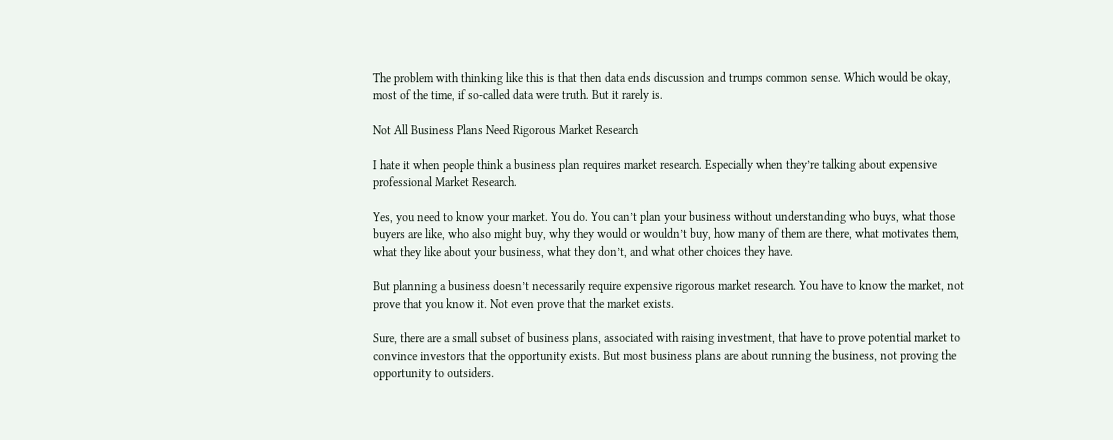The problem with thinking like this is that then data ends discussion and trumps common sense. Which would be okay, most of the time, if so-called data were truth. But it rarely is.

Not All Business Plans Need Rigorous Market Research

I hate it when people think a business plan requires market research. Especially when they’re talking about expensive professional Market Research.

Yes, you need to know your market. You do. You can’t plan your business without understanding who buys, what those buyers are like, who also might buy, why they would or wouldn’t buy, how many of them are there, what motivates them, what they like about your business, what they don’t, and what other choices they have.

But planning a business doesn’t necessarily require expensive rigorous market research. You have to know the market, not prove that you know it. Not even prove that the market exists.

Sure, there are a small subset of business plans, associated with raising investment, that have to prove potential market to convince investors that the opportunity exists. But most business plans are about running the business, not proving the opportunity to outsiders.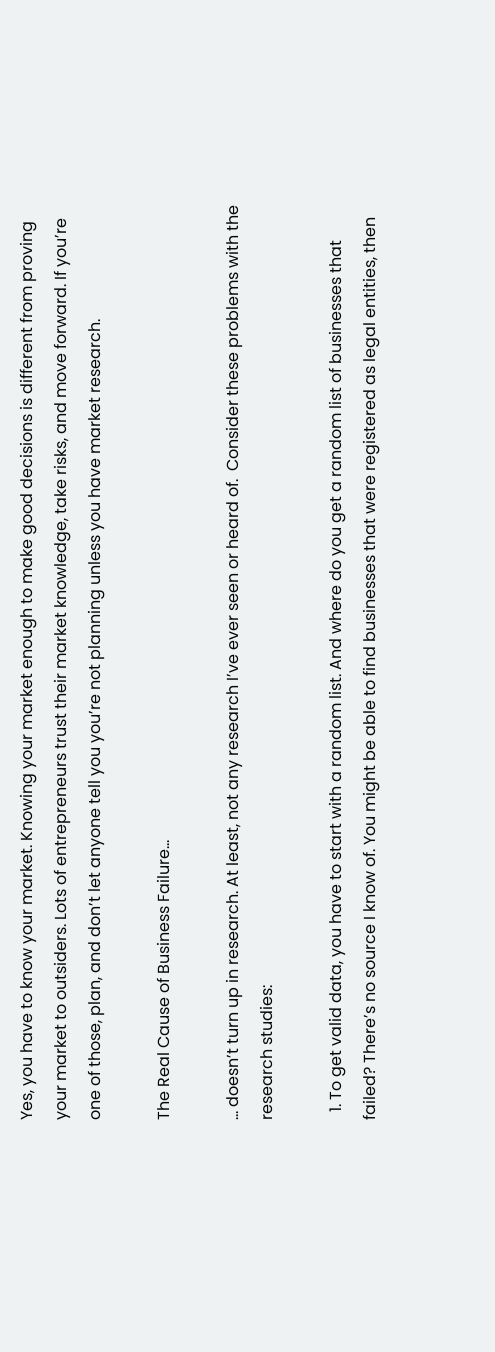Yes, you have to know your market. Knowing your market enough to make good decisions is different from proving your market to outsiders. Lots of entrepreneurs trust their market knowledge, take risks, and move forward. If you’re one of those, plan, and don’t let anyone tell you you’re not planning unless you have market research.

The Real Cause of Business Failure…

… doesn’t turn up in research. At least, not any research I’ve ever seen or heard of.  Consider these problems with the research studies:

  1. To get valid data, you have to start with a random list. And where do you get a random list of businesses that failed? There’s no source I know of. You might be able to find businesses that were registered as legal entities, then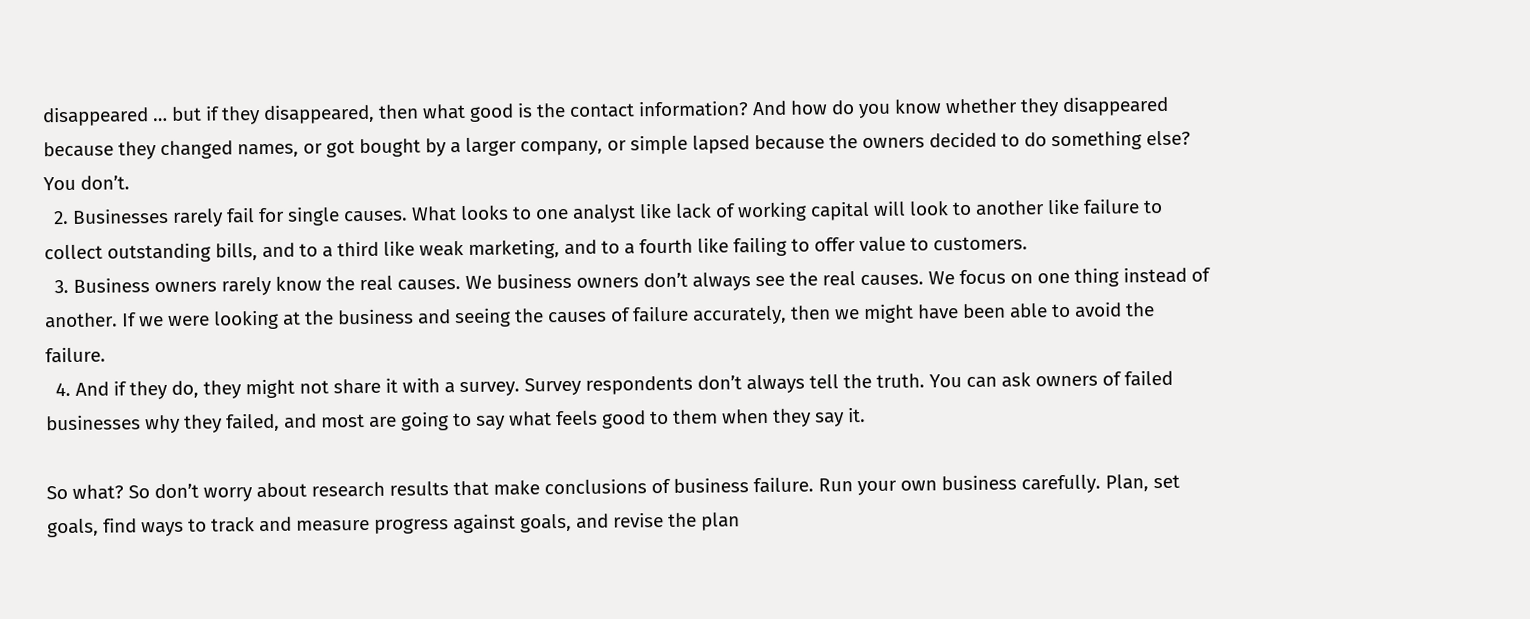disappeared … but if they disappeared, then what good is the contact information? And how do you know whether they disappeared because they changed names, or got bought by a larger company, or simple lapsed because the owners decided to do something else? You don’t.
  2. Businesses rarely fail for single causes. What looks to one analyst like lack of working capital will look to another like failure to collect outstanding bills, and to a third like weak marketing, and to a fourth like failing to offer value to customers.
  3. Business owners rarely know the real causes. We business owners don’t always see the real causes. We focus on one thing instead of another. If we were looking at the business and seeing the causes of failure accurately, then we might have been able to avoid the failure.
  4. And if they do, they might not share it with a survey. Survey respondents don’t always tell the truth. You can ask owners of failed businesses why they failed, and most are going to say what feels good to them when they say it.

So what? So don’t worry about research results that make conclusions of business failure. Run your own business carefully. Plan, set goals, find ways to track and measure progress against goals, and revise the plan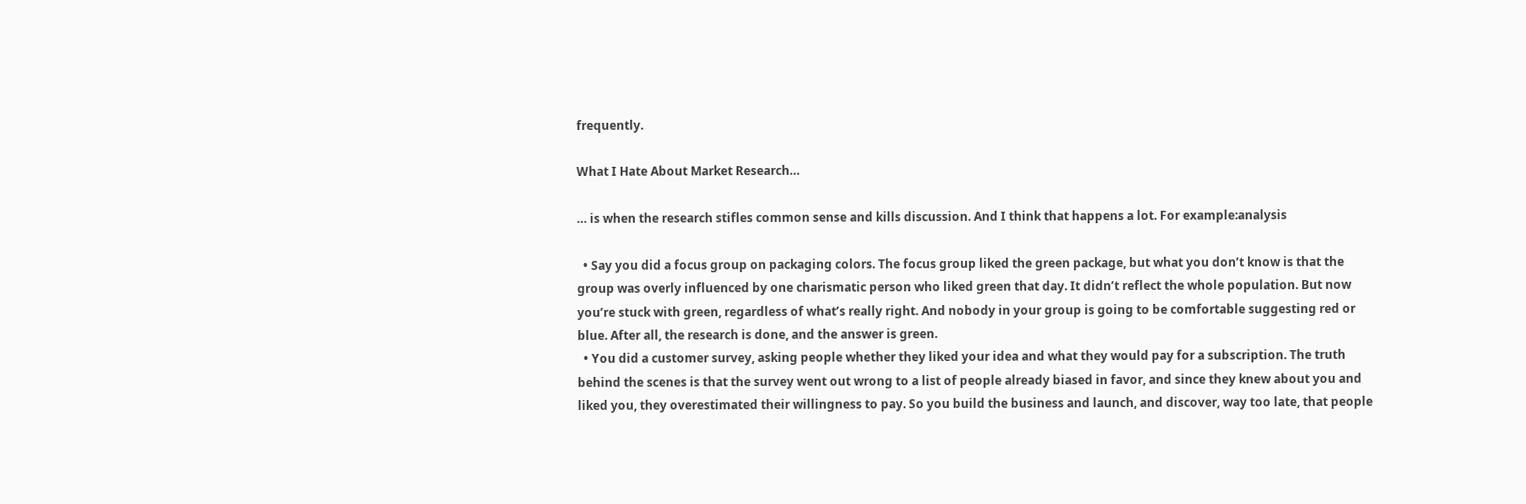frequently.

What I Hate About Market Research…

… is when the research stifles common sense and kills discussion. And I think that happens a lot. For example:analysis

  • Say you did a focus group on packaging colors. The focus group liked the green package, but what you don’t know is that the group was overly influenced by one charismatic person who liked green that day. It didn’t reflect the whole population. But now you’re stuck with green, regardless of what’s really right. And nobody in your group is going to be comfortable suggesting red or blue. After all, the research is done, and the answer is green.
  • You did a customer survey, asking people whether they liked your idea and what they would pay for a subscription. The truth behind the scenes is that the survey went out wrong to a list of people already biased in favor, and since they knew about you and liked you, they overestimated their willingness to pay. So you build the business and launch, and discover, way too late, that people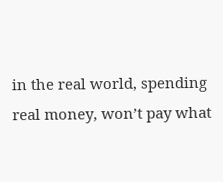in the real world, spending real money, won’t pay what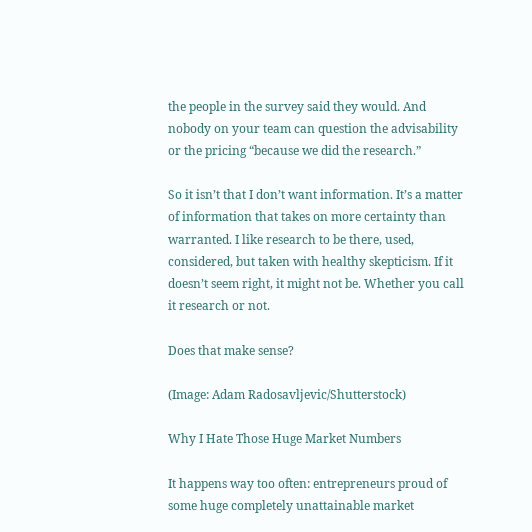the people in the survey said they would. And nobody on your team can question the advisability or the pricing “because we did the research.”

So it isn’t that I don’t want information. It’s a matter of information that takes on more certainty than warranted. I like research to be there, used, considered, but taken with healthy skepticism. If it doesn’t seem right, it might not be. Whether you call it research or not.

Does that make sense?

(Image: Adam Radosavljevic/Shutterstock)

Why I Hate Those Huge Market Numbers

It happens way too often: entrepreneurs proud of some huge completely unattainable market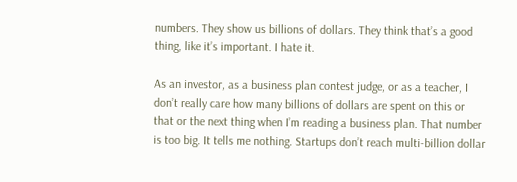numbers. They show us billions of dollars. They think that’s a good thing, like it’s important. I hate it.

As an investor, as a business plan contest judge, or as a teacher, I don’t really care how many billions of dollars are spent on this or that or the next thing when I’m reading a business plan. That number is too big. It tells me nothing. Startups don’t reach multi-billion dollar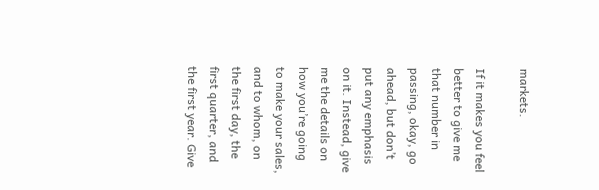markets.

If it makes you feel better to give me that number in passing, okay, go ahead, but don’t put any emphasis on it. Instead, give me the details on how you’re going to make your sales, and to whom, on the first day, the first quarter, and the first year. Give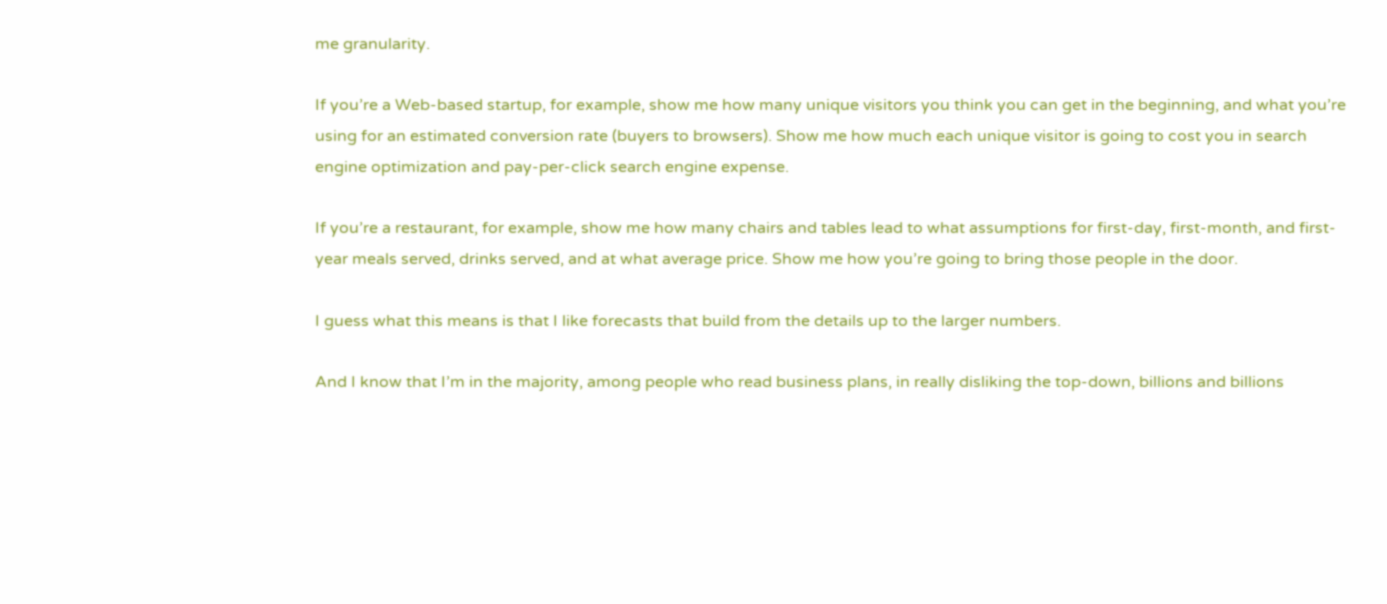me granularity.

If you’re a Web-based startup, for example, show me how many unique visitors you think you can get in the beginning, and what you’re using for an estimated conversion rate (buyers to browsers). Show me how much each unique visitor is going to cost you in search engine optimization and pay-per-click search engine expense.

If you’re a restaurant, for example, show me how many chairs and tables lead to what assumptions for first-day, first-month, and first-year meals served, drinks served, and at what average price. Show me how you’re going to bring those people in the door.

I guess what this means is that I like forecasts that build from the details up to the larger numbers.

And I know that I’m in the majority, among people who read business plans, in really disliking the top-down, billions and billions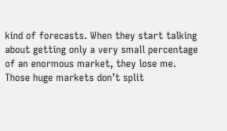kind of forecasts. When they start talking about getting only a very small percentage of an enormous market, they lose me. Those huge markets don’t split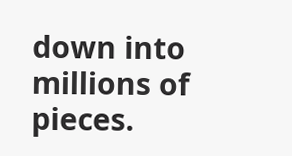down into millions of pieces.